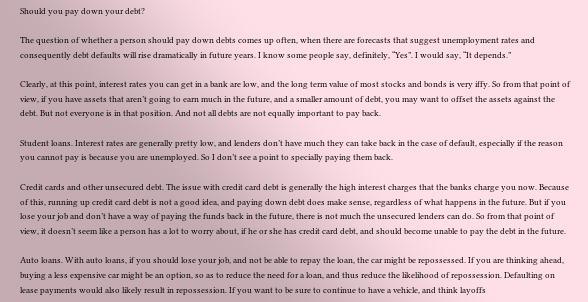Should you pay down your debt?

The question of whether a person should pay down debts comes up often, when there are forecasts that suggest unemployment rates and consequently debt defaults will rise dramatically in future years. I know some people say, definitely, “Yes”. I would say, “It depends.”

Clearly, at this point, interest rates you can get in a bank are low, and the long term value of most stocks and bonds is very iffy. So from that point of view, if you have assets that aren’t going to earn much in the future, and a smaller amount of debt, you may want to offset the assets against the debt. But not everyone is in that position. And not all debts are not equally important to pay back.

Student loans. Interest rates are generally pretty low, and lenders don’t have much they can take back in the case of default, especially if the reason you cannot pay is because you are unemployed. So I don’t see a point to specially paying them back.

Credit cards and other unsecured debt. The issue with credit card debt is generally the high interest charges that the banks charge you now. Because of this, running up credit card debt is not a good idea, and paying down debt does make sense, regardless of what happens in the future. But if you lose your job and don’t have a way of paying the funds back in the future, there is not much the unsecured lenders can do. So from that point of view, it doesn’t seem like a person has a lot to worry about, if he or she has credit card debt, and should become unable to pay the debt in the future.

Auto loans. With auto loans, if you should lose your job, and not be able to repay the loan, the car might be repossessed. If you are thinking ahead, buying a less expensive car might be an option, so as to reduce the need for a loan, and thus reduce the likelihood of repossession. Defaulting on lease payments would also likely result in repossession. If you want to be sure to continue to have a vehicle, and think layoffs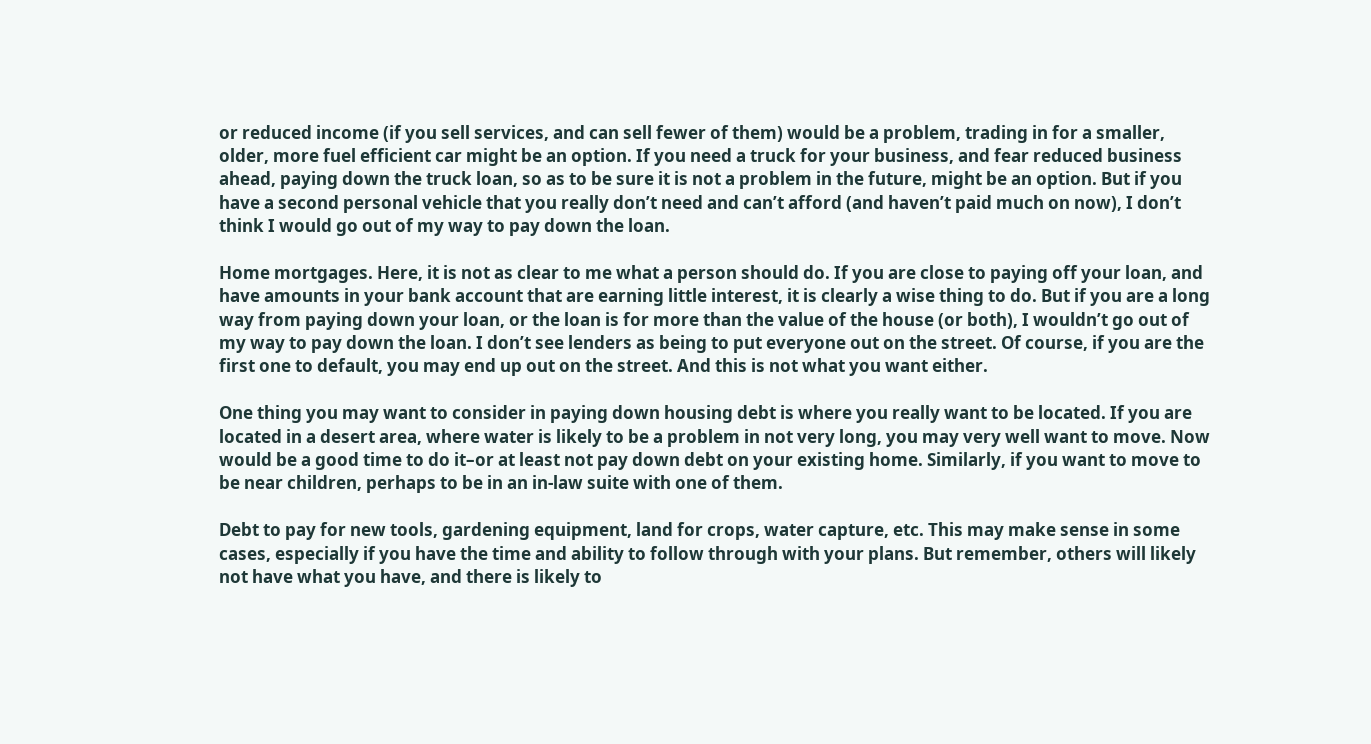or reduced income (if you sell services, and can sell fewer of them) would be a problem, trading in for a smaller, older, more fuel efficient car might be an option. If you need a truck for your business, and fear reduced business ahead, paying down the truck loan, so as to be sure it is not a problem in the future, might be an option. But if you have a second personal vehicle that you really don’t need and can’t afford (and haven’t paid much on now), I don’t think I would go out of my way to pay down the loan.

Home mortgages. Here, it is not as clear to me what a person should do. If you are close to paying off your loan, and have amounts in your bank account that are earning little interest, it is clearly a wise thing to do. But if you are a long way from paying down your loan, or the loan is for more than the value of the house (or both), I wouldn’t go out of my way to pay down the loan. I don’t see lenders as being to put everyone out on the street. Of course, if you are the first one to default, you may end up out on the street. And this is not what you want either.

One thing you may want to consider in paying down housing debt is where you really want to be located. If you are located in a desert area, where water is likely to be a problem in not very long, you may very well want to move. Now would be a good time to do it–or at least not pay down debt on your existing home. Similarly, if you want to move to be near children, perhaps to be in an in-law suite with one of them.

Debt to pay for new tools, gardening equipment, land for crops, water capture, etc. This may make sense in some cases, especially if you have the time and ability to follow through with your plans. But remember, others will likely not have what you have, and there is likely to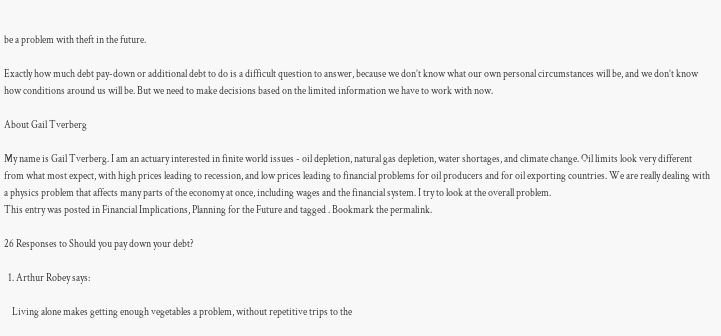be a problem with theft in the future.

Exactly how much debt pay-down or additional debt to do is a difficult question to answer, because we don’t know what our own personal circumstances will be, and we don’t know how conditions around us will be. But we need to make decisions based on the limited information we have to work with now.

About Gail Tverberg

My name is Gail Tverberg. I am an actuary interested in finite world issues - oil depletion, natural gas depletion, water shortages, and climate change. Oil limits look very different from what most expect, with high prices leading to recession, and low prices leading to financial problems for oil producers and for oil exporting countries. We are really dealing with a physics problem that affects many parts of the economy at once, including wages and the financial system. I try to look at the overall problem.
This entry was posted in Financial Implications, Planning for the Future and tagged . Bookmark the permalink.

26 Responses to Should you pay down your debt?

  1. Arthur Robey says:

    Living alone makes getting enough vegetables a problem, without repetitive trips to the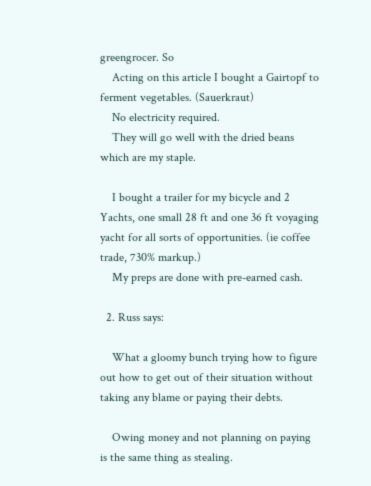greengrocer. So
    Acting on this article I bought a Gairtopf to ferment vegetables. (Sauerkraut)
    No electricity required.
    They will go well with the dried beans which are my staple.

    I bought a trailer for my bicycle and 2 Yachts, one small 28 ft and one 36 ft voyaging yacht for all sorts of opportunities. (ie coffee trade, 730% markup.)
    My preps are done with pre-earned cash.

  2. Russ says:

    What a gloomy bunch trying how to figure out how to get out of their situation without taking any blame or paying their debts.

    Owing money and not planning on paying is the same thing as stealing.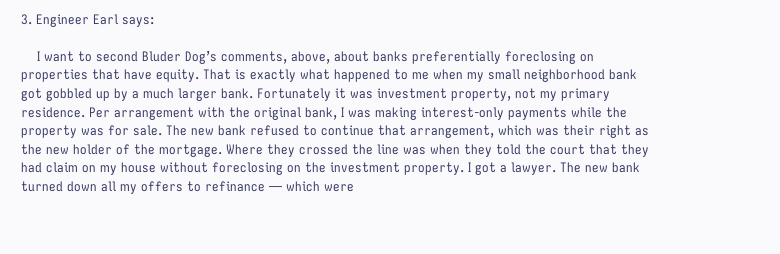3. Engineer Earl says:

    I want to second Bluder Dog’s comments, above, about banks preferentially foreclosing on properties that have equity. That is exactly what happened to me when my small neighborhood bank got gobbled up by a much larger bank. Fortunately it was investment property, not my primary residence. Per arrangement with the original bank, I was making interest-only payments while the property was for sale. The new bank refused to continue that arrangement, which was their right as the new holder of the mortgage. Where they crossed the line was when they told the court that they had claim on my house without foreclosing on the investment property. I got a lawyer. The new bank turned down all my offers to refinance — which were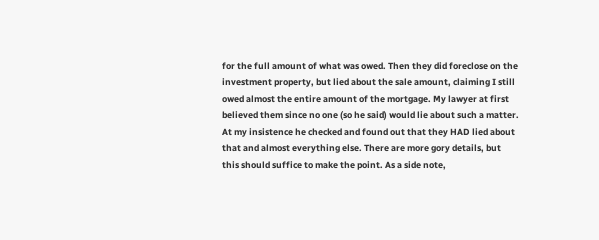for the full amount of what was owed. Then they did foreclose on the investment property, but lied about the sale amount, claiming I still owed almost the entire amount of the mortgage. My lawyer at first believed them since no one (so he said) would lie about such a matter. At my insistence he checked and found out that they HAD lied about that and almost everything else. There are more gory details, but this should suffice to make the point. As a side note,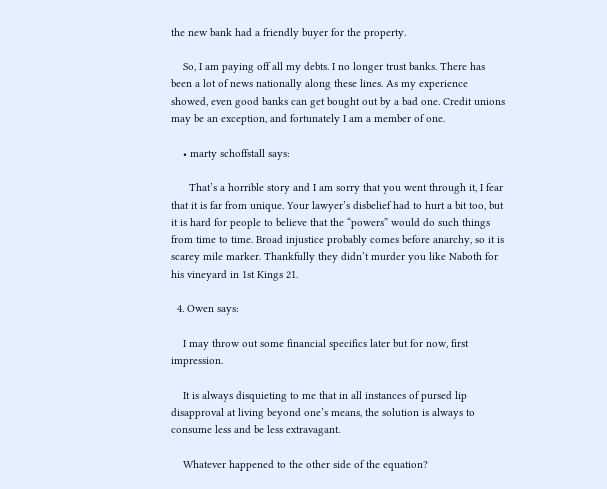the new bank had a friendly buyer for the property.

    So, I am paying off all my debts. I no longer trust banks. There has been a lot of news nationally along these lines. As my experience showed, even good banks can get bought out by a bad one. Credit unions may be an exception, and fortunately I am a member of one.

    • marty schoffstall says:

      That’s a horrible story and I am sorry that you went through it, I fear that it is far from unique. Your lawyer’s disbelief had to hurt a bit too, but it is hard for people to believe that the “powers” would do such things from time to time. Broad injustice probably comes before anarchy, so it is scarey mile marker. Thankfully they didn’t murder you like Naboth for his vineyard in 1st Kings 21.

  4. Owen says:

    I may throw out some financial specifics later but for now, first impression.

    It is always disquieting to me that in all instances of pursed lip disapproval at living beyond one’s means, the solution is always to consume less and be less extravagant.

    Whatever happened to the other side of the equation?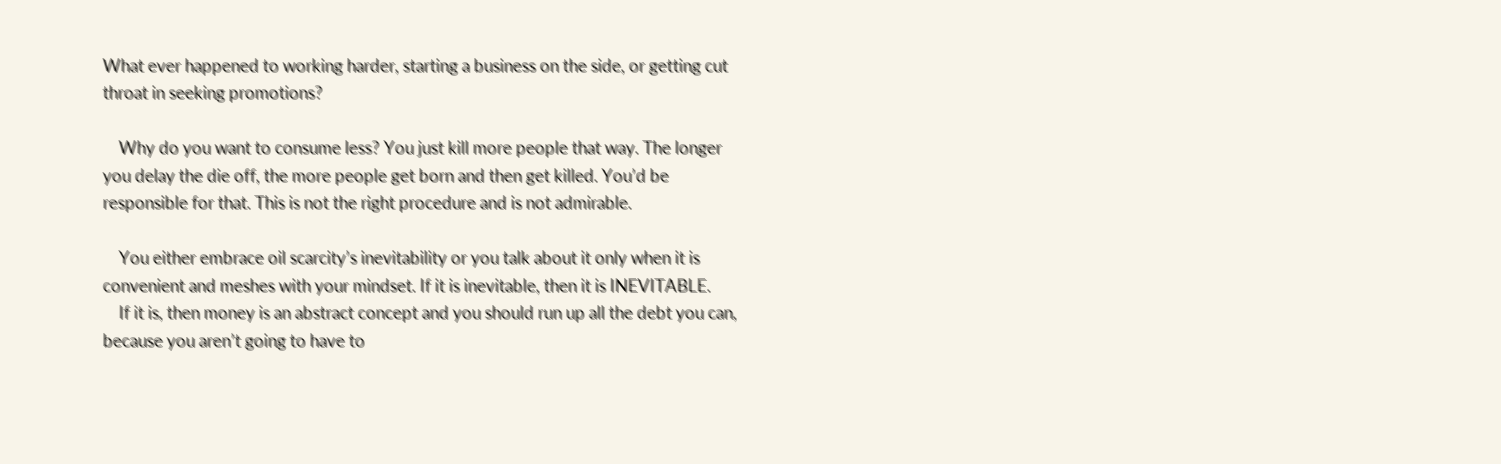What ever happened to working harder, starting a business on the side, or getting cut throat in seeking promotions?

    Why do you want to consume less? You just kill more people that way. The longer you delay the die off, the more people get born and then get killed. You’d be responsible for that. This is not the right procedure and is not admirable.

    You either embrace oil scarcity’s inevitability or you talk about it only when it is convenient and meshes with your mindset. If it is inevitable, then it is INEVITABLE.
    If it is, then money is an abstract concept and you should run up all the debt you can, because you aren’t going to have to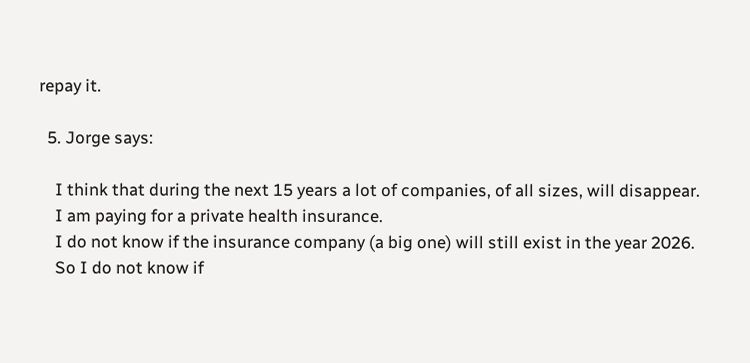repay it.

  5. Jorge says:

    I think that during the next 15 years a lot of companies, of all sizes, will disappear.
    I am paying for a private health insurance.
    I do not know if the insurance company (a big one) will still exist in the year 2026.
    So I do not know if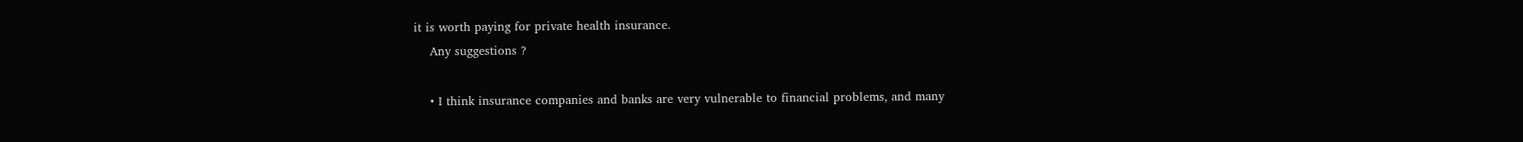it is worth paying for private health insurance.
    Any suggestions ?

    • I think insurance companies and banks are very vulnerable to financial problems, and many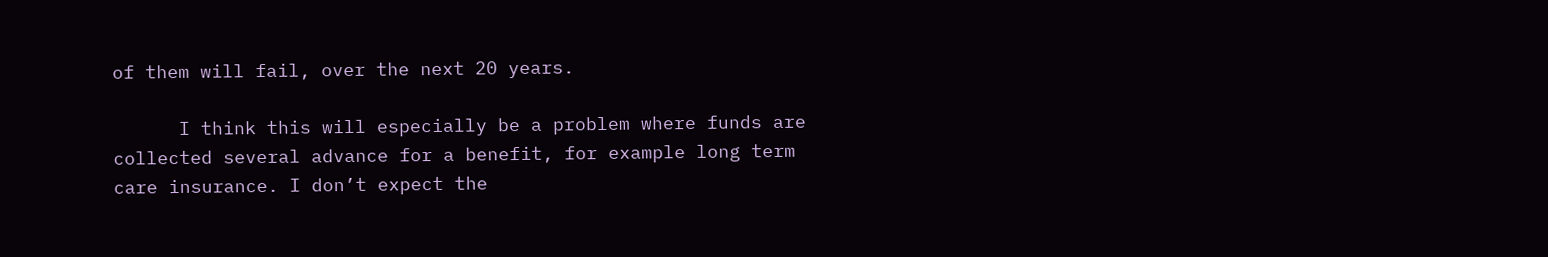of them will fail, over the next 20 years.

      I think this will especially be a problem where funds are collected several advance for a benefit, for example long term care insurance. I don’t expect the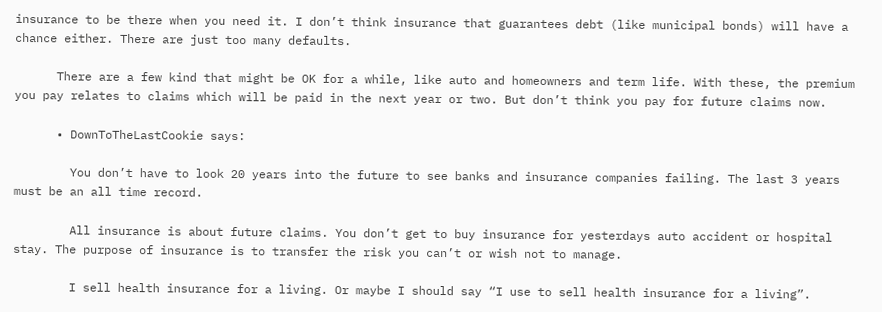insurance to be there when you need it. I don’t think insurance that guarantees debt (like municipal bonds) will have a chance either. There are just too many defaults.

      There are a few kind that might be OK for a while, like auto and homeowners and term life. With these, the premium you pay relates to claims which will be paid in the next year or two. But don’t think you pay for future claims now.

      • DownToTheLastCookie says:

        You don’t have to look 20 years into the future to see banks and insurance companies failing. The last 3 years must be an all time record.

        All insurance is about future claims. You don’t get to buy insurance for yesterdays auto accident or hospital stay. The purpose of insurance is to transfer the risk you can’t or wish not to manage.

        I sell health insurance for a living. Or maybe I should say “I use to sell health insurance for a living”.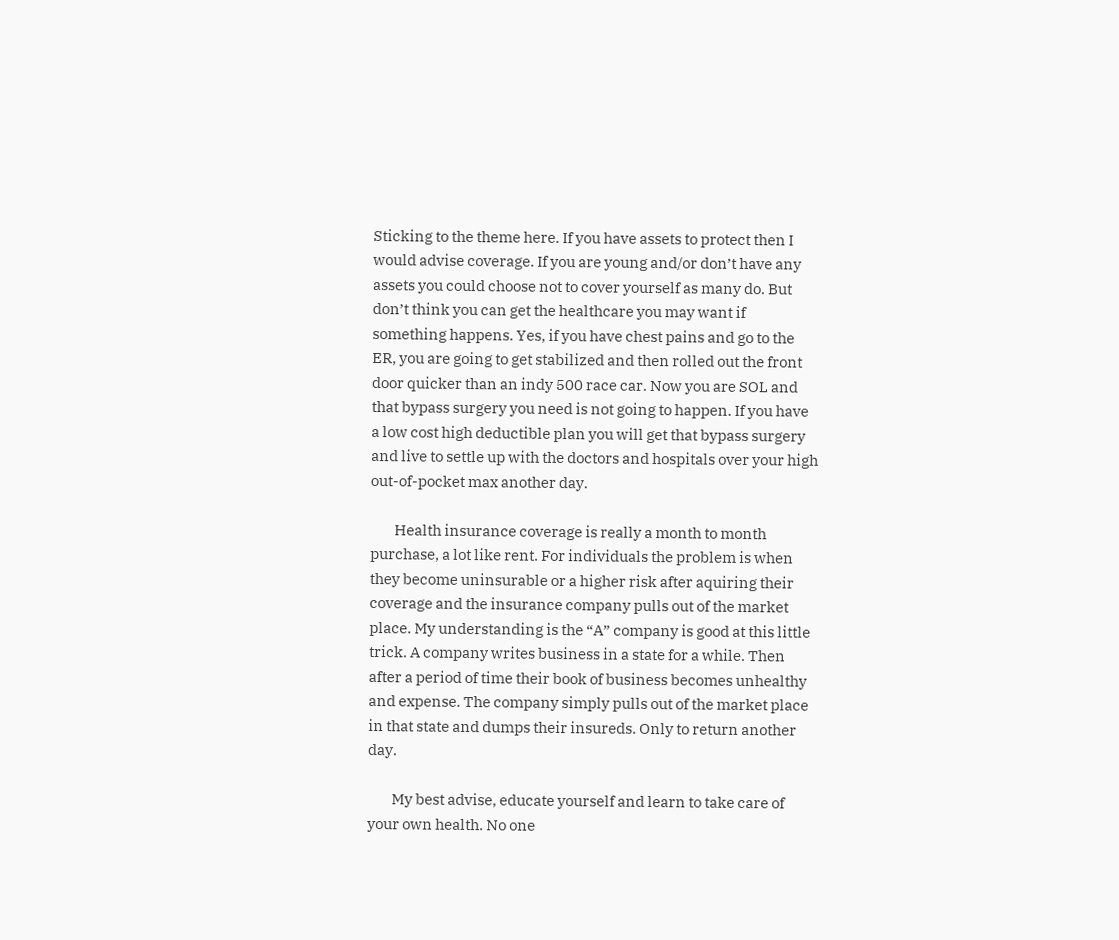Sticking to the theme here. If you have assets to protect then I would advise coverage. If you are young and/or don’t have any assets you could choose not to cover yourself as many do. But don’t think you can get the healthcare you may want if something happens. Yes, if you have chest pains and go to the ER, you are going to get stabilized and then rolled out the front door quicker than an indy 500 race car. Now you are SOL and that bypass surgery you need is not going to happen. If you have a low cost high deductible plan you will get that bypass surgery and live to settle up with the doctors and hospitals over your high out-of-pocket max another day.

        Health insurance coverage is really a month to month purchase, a lot like rent. For individuals the problem is when they become uninsurable or a higher risk after aquiring their coverage and the insurance company pulls out of the market place. My understanding is the “A” company is good at this little trick. A company writes business in a state for a while. Then after a period of time their book of business becomes unhealthy and expense. The company simply pulls out of the market place in that state and dumps their insureds. Only to return another day.

        My best advise, educate yourself and learn to take care of your own health. No one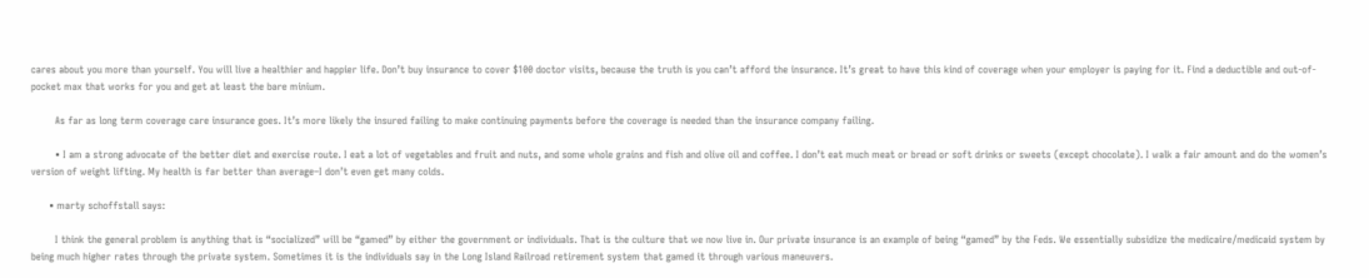cares about you more than yourself. You will live a healthier and happier life. Don’t buy insurance to cover $100 doctor visits, because the truth is you can’t afford the insurance. It’s great to have this kind of coverage when your employer is paying for it. Find a deductible and out-of-pocket max that works for you and get at least the bare minium.

        As far as long term coverage care insurance goes. It’s more likely the insured failing to make continuing payments before the coverage is needed than the insurance company failing.

        • I am a strong advocate of the better diet and exercise route. I eat a lot of vegetables and fruit and nuts, and some whole grains and fish and olive oil and coffee. I don’t eat much meat or bread or soft drinks or sweets (except chocolate). I walk a fair amount and do the women’s version of weight lifting. My health is far better than average–I don’t even get many colds.

      • marty schoffstall says:

        I think the general problem is anything that is “socialized” will be “gamed” by either the government or individuals. That is the culture that we now live in. Our private insurance is an example of being “gamed” by the Feds. We essentially subsidize the medicaire/medicaid system by being much higher rates through the private system. Sometimes it is the individuals say in the Long Island Railroad retirement system that gamed it through various maneuvers.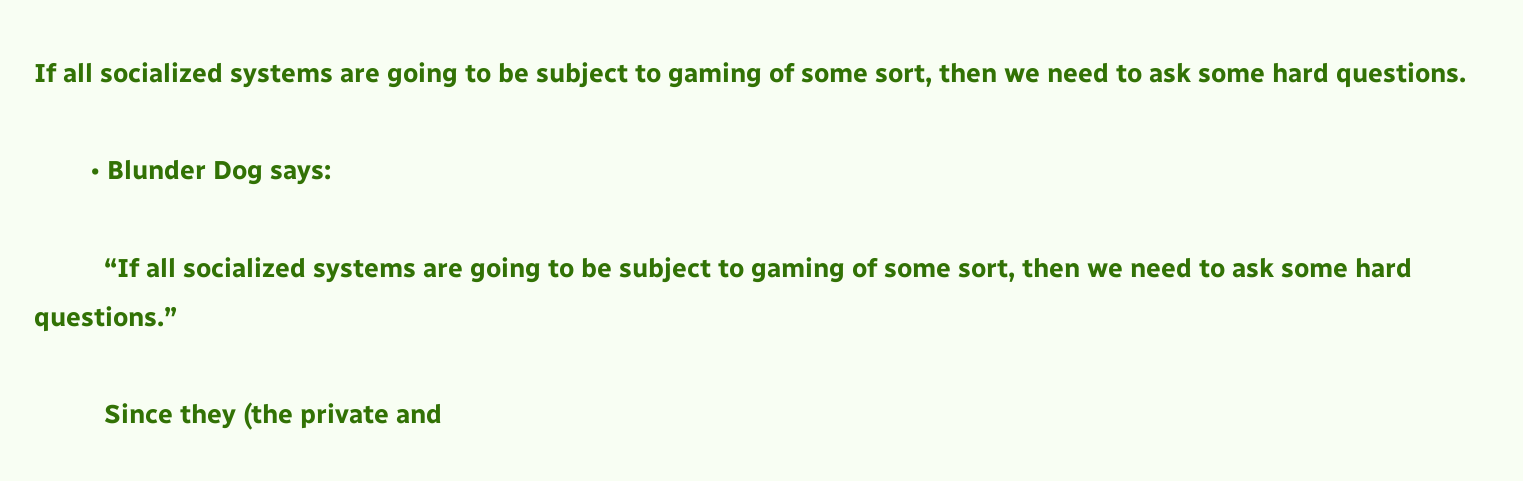If all socialized systems are going to be subject to gaming of some sort, then we need to ask some hard questions.

        • Blunder Dog says:

          “If all socialized systems are going to be subject to gaming of some sort, then we need to ask some hard questions.”

          Since they (the private and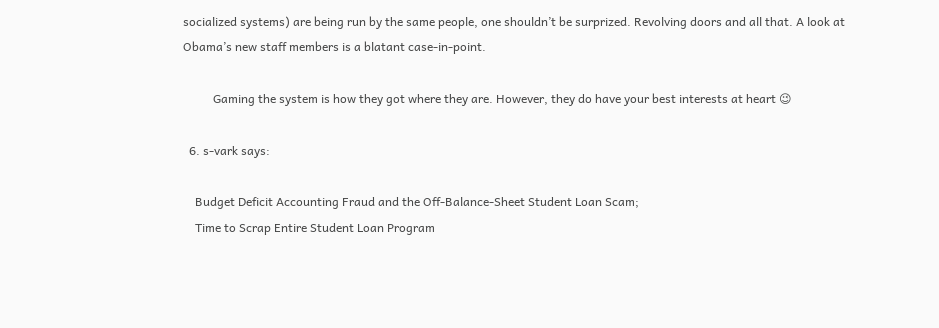socialized systems) are being run by the same people, one shouldn’t be surprized. Revolving doors and all that. A look at Obama’s new staff members is a blatant case-in-point.

          Gaming the system is how they got where they are. However, they do have your best interests at heart 😉

  6. s-vark says:

    Budget Deficit Accounting Fraud and the Off-Balance-Sheet Student Loan Scam;
    Time to Scrap Entire Student Loan Program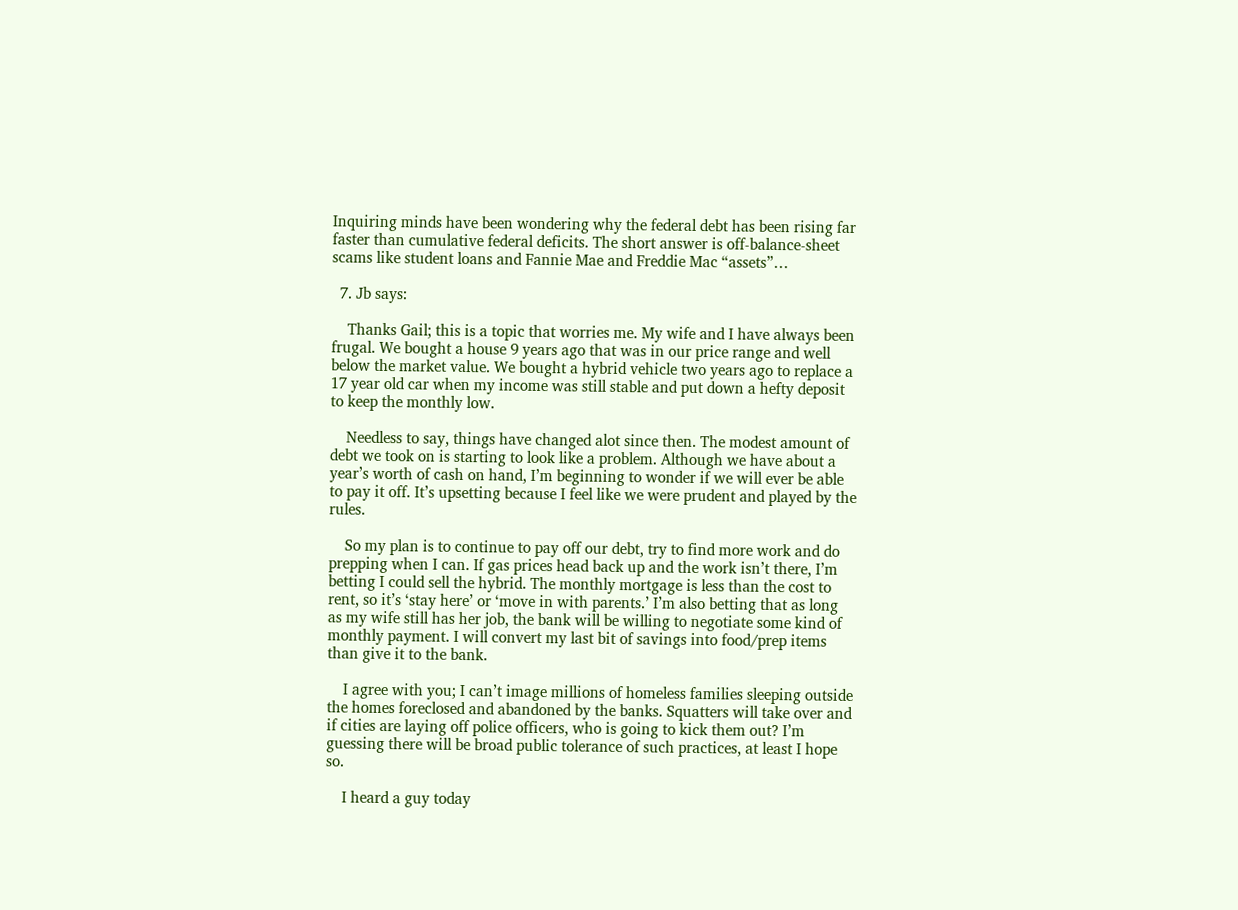Inquiring minds have been wondering why the federal debt has been rising far faster than cumulative federal deficits. The short answer is off-balance-sheet scams like student loans and Fannie Mae and Freddie Mac “assets”…

  7. Jb says:

    Thanks Gail; this is a topic that worries me. My wife and I have always been frugal. We bought a house 9 years ago that was in our price range and well below the market value. We bought a hybrid vehicle two years ago to replace a 17 year old car when my income was still stable and put down a hefty deposit to keep the monthly low.

    Needless to say, things have changed alot since then. The modest amount of debt we took on is starting to look like a problem. Although we have about a year’s worth of cash on hand, I’m beginning to wonder if we will ever be able to pay it off. It’s upsetting because I feel like we were prudent and played by the rules.

    So my plan is to continue to pay off our debt, try to find more work and do prepping when I can. If gas prices head back up and the work isn’t there, I’m betting I could sell the hybrid. The monthly mortgage is less than the cost to rent, so it’s ‘stay here’ or ‘move in with parents.’ I’m also betting that as long as my wife still has her job, the bank will be willing to negotiate some kind of monthly payment. I will convert my last bit of savings into food/prep items than give it to the bank.

    I agree with you; I can’t image millions of homeless families sleeping outside the homes foreclosed and abandoned by the banks. Squatters will take over and if cities are laying off police officers, who is going to kick them out? I’m guessing there will be broad public tolerance of such practices, at least I hope so.

    I heard a guy today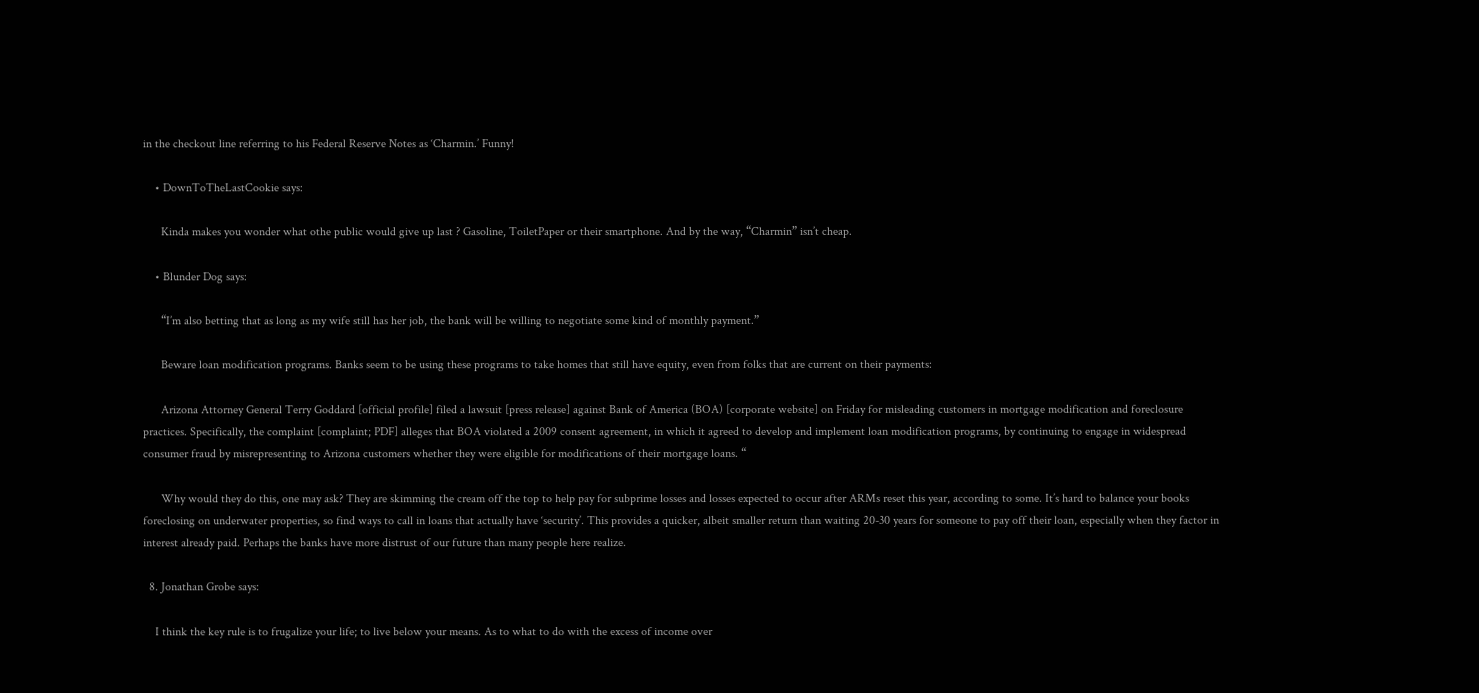in the checkout line referring to his Federal Reserve Notes as ‘Charmin.’ Funny!

    • DownToTheLastCookie says:

      Kinda makes you wonder what othe public would give up last ? Gasoline, ToiletPaper or their smartphone. And by the way, “Charmin” isn’t cheap.

    • Blunder Dog says:

      “I’m also betting that as long as my wife still has her job, the bank will be willing to negotiate some kind of monthly payment.”

      Beware loan modification programs. Banks seem to be using these programs to take homes that still have equity, even from folks that are current on their payments:

      Arizona Attorney General Terry Goddard [official profile] filed a lawsuit [press release] against Bank of America (BOA) [corporate website] on Friday for misleading customers in mortgage modification and foreclosure practices. Specifically, the complaint [complaint; PDF] alleges that BOA violated a 2009 consent agreement, in which it agreed to develop and implement loan modification programs, by continuing to engage in widespread consumer fraud by misrepresenting to Arizona customers whether they were eligible for modifications of their mortgage loans. “

      Why would they do this, one may ask? They are skimming the cream off the top to help pay for subprime losses and losses expected to occur after ARMs reset this year, according to some. It’s hard to balance your books foreclosing on underwater properties, so find ways to call in loans that actually have ‘security’. This provides a quicker, albeit smaller return than waiting 20-30 years for someone to pay off their loan, especially when they factor in interest already paid. Perhaps the banks have more distrust of our future than many people here realize.

  8. Jonathan Grobe says:

    I think the key rule is to frugalize your life; to live below your means. As to what to do with the excess of income over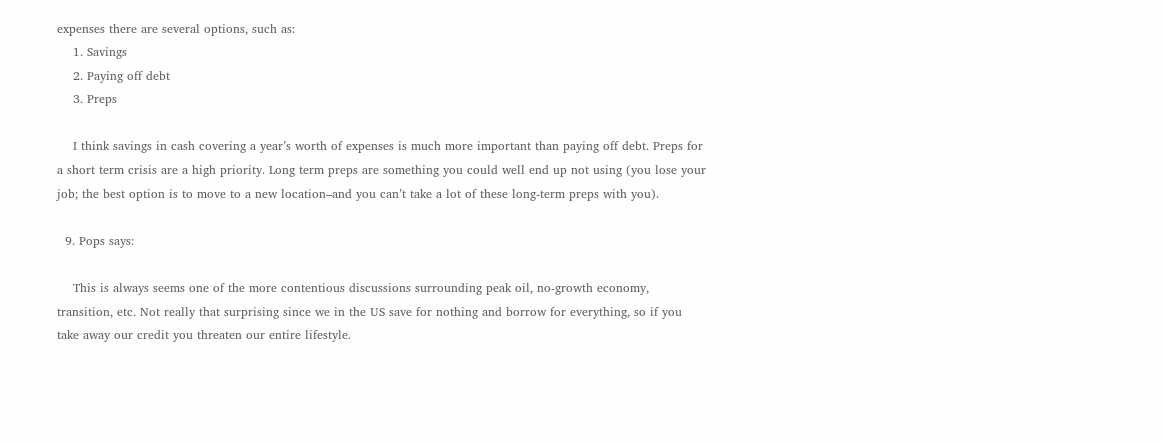expenses there are several options, such as:
    1. Savings
    2. Paying off debt
    3. Preps

    I think savings in cash covering a year’s worth of expenses is much more important than paying off debt. Preps for a short term crisis are a high priority. Long term preps are something you could well end up not using (you lose your job; the best option is to move to a new location–and you can’t take a lot of these long-term preps with you).

  9. Pops says:

    This is always seems one of the more contentious discussions surrounding peak oil, no-growth economy, transition, etc. Not really that surprising since we in the US save for nothing and borrow for everything, so if you take away our credit you threaten our entire lifestyle.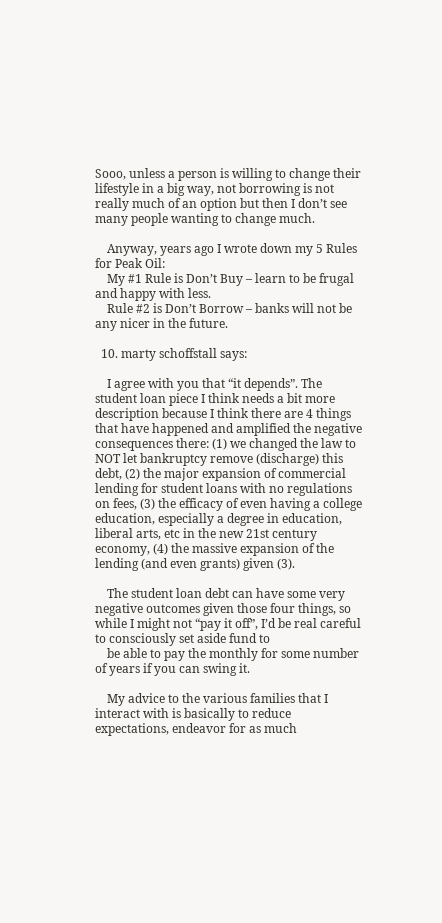Sooo, unless a person is willing to change their lifestyle in a big way, not borrowing is not really much of an option but then I don’t see many people wanting to change much.

    Anyway, years ago I wrote down my 5 Rules for Peak Oil:
    My #1 Rule is Don’t Buy – learn to be frugal and happy with less.
    Rule #2 is Don’t Borrow – banks will not be any nicer in the future.

  10. marty schoffstall says:

    I agree with you that “it depends”. The student loan piece I think needs a bit more description because I think there are 4 things that have happened and amplified the negative consequences there: (1) we changed the law to NOT let bankruptcy remove (discharge) this debt, (2) the major expansion of commercial lending for student loans with no regulations on fees, (3) the efficacy of even having a college education, especially a degree in education, liberal arts, etc in the new 21st century economy, (4) the massive expansion of the lending (and even grants) given (3).

    The student loan debt can have some very negative outcomes given those four things, so while I might not “pay it off”, I’d be real careful to consciously set aside fund to
    be able to pay the monthly for some number of years if you can swing it.

    My advice to the various families that I interact with is basically to reduce expectations, endeavor for as much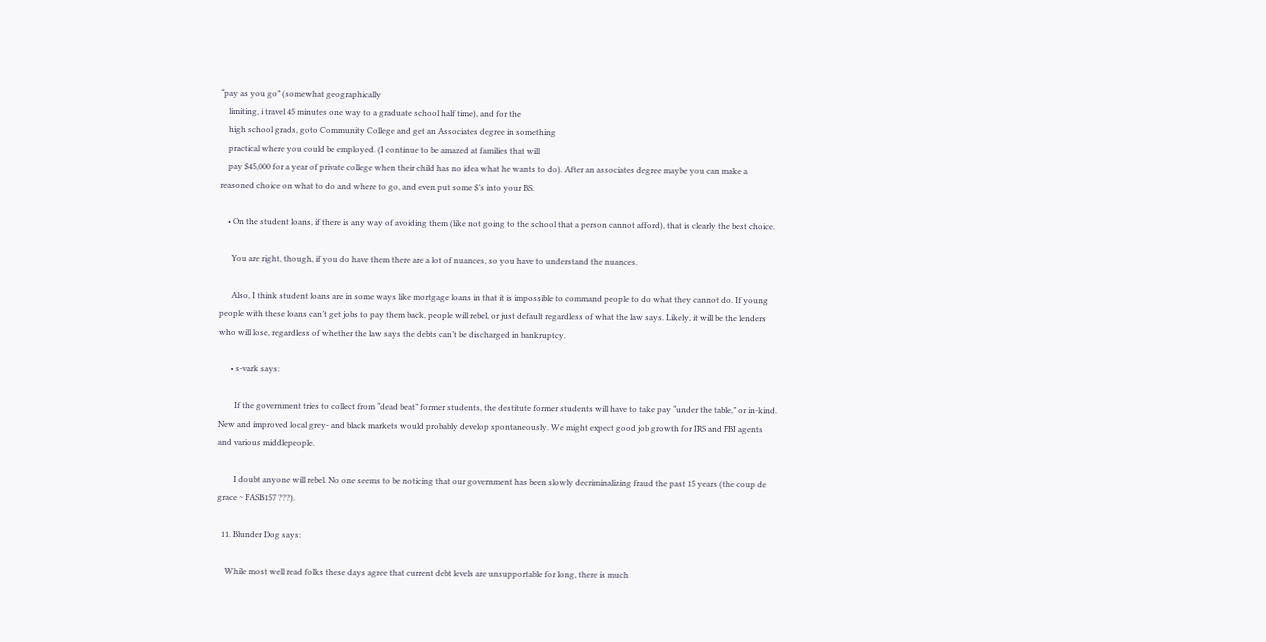“pay as you go” (somewhat geographically
    limiting, i travel 45 minutes one way to a graduate school half time), and for the
    high school grads, goto Community College and get an Associates degree in something
    practical where you could be employed. (I continue to be amazed at families that will
    pay $45,000 for a year of private college when their child has no idea what he wants to do). After an associates degree maybe you can make a reasoned choice on what to do and where to go, and even put some $’s into your BS.

    • On the student loans, if there is any way of avoiding them (like not going to the school that a person cannot afford), that is clearly the best choice.

      You are right, though, if you do have them there are a lot of nuances, so you have to understand the nuances.

      Also, I think student loans are in some ways like mortgage loans in that it is impossible to command people to do what they cannot do. If young people with these loans can’t get jobs to pay them back, people will rebel, or just default regardless of what the law says. Likely, it will be the lenders who will lose, regardless of whether the law says the debts can’t be discharged in bankruptcy.

      • s-vark says:

        If the government tries to collect from “dead beat” former students, the destitute former students will have to take pay “under the table,” or in-kind. New and improved local grey- and black markets would probably develop spontaneously. We might expect good job growth for IRS and FBI agents and various middlepeople.

        I doubt anyone will rebel. No one seems to be noticing that our government has been slowly decriminalizing fraud the past 15 years (the coup de grace ~ FASB157 ???).

  11. Blunder Dog says:

    While most well read folks these days agree that current debt levels are unsupportable for long, there is much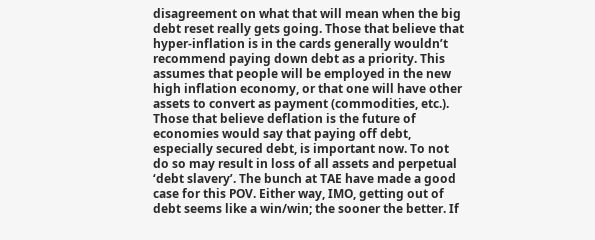disagreement on what that will mean when the big debt reset really gets going. Those that believe that hyper-inflation is in the cards generally wouldn’t recommend paying down debt as a priority. This assumes that people will be employed in the new high inflation economy, or that one will have other assets to convert as payment (commodities, etc.). Those that believe deflation is the future of economies would say that paying off debt, especially secured debt, is important now. To not do so may result in loss of all assets and perpetual ‘debt slavery’. The bunch at TAE have made a good case for this POV. Either way, IMO, getting out of debt seems like a win/win; the sooner the better. If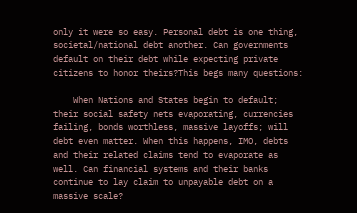only it were so easy. Personal debt is one thing, societal/national debt another. Can governments default on their debt while expecting private citizens to honor theirs?This begs many questions:

    When Nations and States begin to default; their social safety nets evaporating, currencies failing, bonds worthless, massive layoffs; will debt even matter. When this happens, IMO, debts and their related claims tend to evaporate as well. Can financial systems and their banks continue to lay claim to unpayable debt on a massive scale?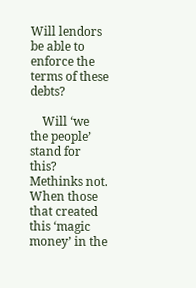Will lendors be able to enforce the terms of these debts?

    Will ‘we the people’ stand for this? Methinks not. When those that created this ‘magic money’ in the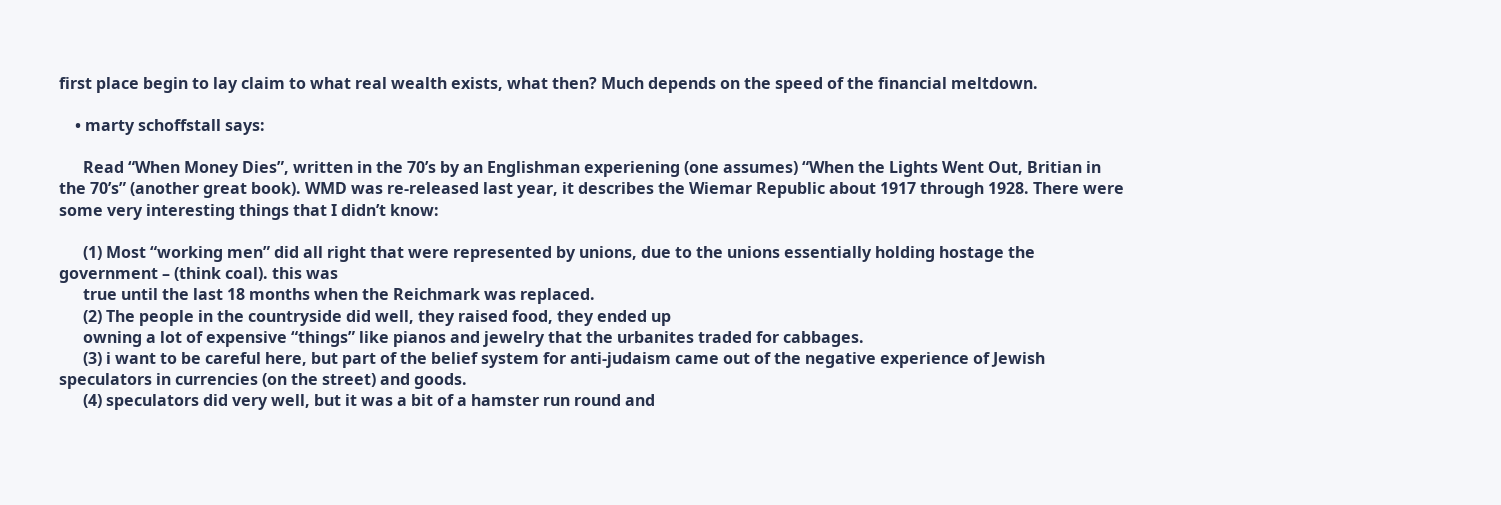first place begin to lay claim to what real wealth exists, what then? Much depends on the speed of the financial meltdown.

    • marty schoffstall says:

      Read “When Money Dies”, written in the 70’s by an Englishman experiening (one assumes) “When the Lights Went Out, Britian in the 70’s” (another great book). WMD was re-released last year, it describes the Wiemar Republic about 1917 through 1928. There were some very interesting things that I didn’t know:

      (1) Most “working men” did all right that were represented by unions, due to the unions essentially holding hostage the government – (think coal). this was
      true until the last 18 months when the Reichmark was replaced.
      (2) The people in the countryside did well, they raised food, they ended up
      owning a lot of expensive “things” like pianos and jewelry that the urbanites traded for cabbages.
      (3) i want to be careful here, but part of the belief system for anti-judaism came out of the negative experience of Jewish speculators in currencies (on the street) and goods.
      (4) speculators did very well, but it was a bit of a hamster run round and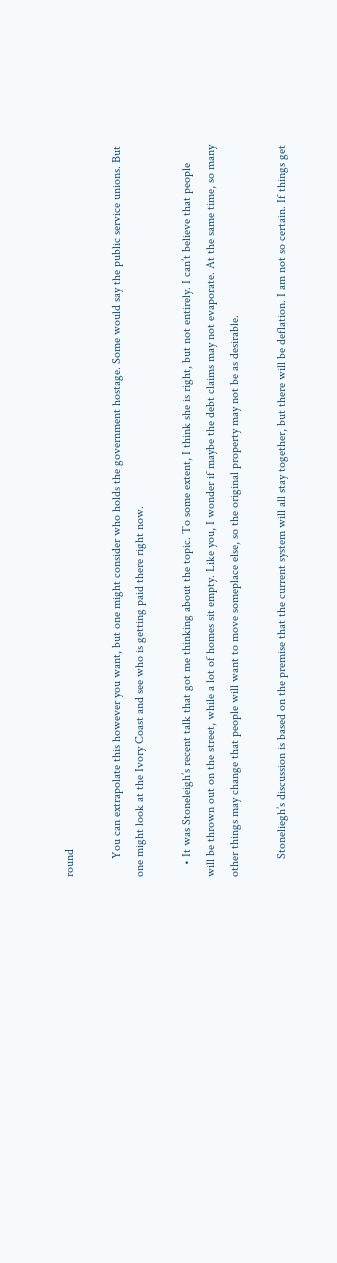round

      You can extrapolate this however you want, but one might consider who holds the government hostage. Some would say the public service unions. But one might look at the Ivory Coast and see who is getting paid there right now.

    • It was Stoneleigh’s recent talk that got me thinking about the topic. To some extent, I think she is right, but not entirely. I can’t believe that people will be thrown out on the street, while a lot of homes sit empty. Like you, I wonder if maybe the debt claims may not evaporate. At the same time, so many other things may change that people will want to move someplace else, so the original property may not be as desirable.

      Stoneliegh’s discussion is based on the premise that the current system will all stay together, but there will be deflation. I am not so certain. If things get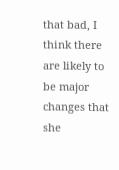that bad, I think there are likely to be major changes that she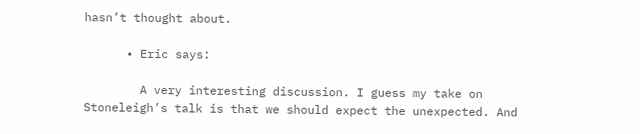hasn’t thought about.

      • Eric says:

        A very interesting discussion. I guess my take on Stoneleigh’s talk is that we should expect the unexpected. And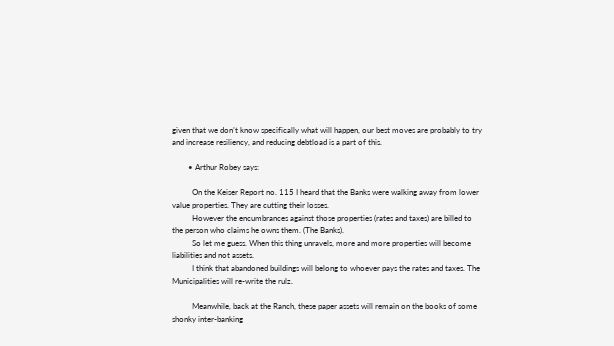given that we don’t know specifically what will happen, our best moves are probably to try and increase resiliency, and reducing debtload is a part of this.

        • Arthur Robey says:

          On the Keiser Report no. 115 I heard that the Banks were walking away from lower value properties. They are cutting their losses.
          However the encumbrances against those properties (rates and taxes) are billed to the person who claims he owns them. (The Banks).
          So let me guess. When this thing unravels, more and more properties will become liabilities and not assets.
          I think that abandoned buildings will belong to whoever pays the rates and taxes. The Municipalities will re-write the rulz.

          Meanwhile, back at the Ranch, these paper assets will remain on the books of some shonky inter-banking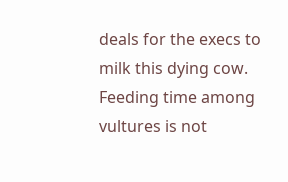deals for the execs to milk this dying cow. Feeding time among vultures is not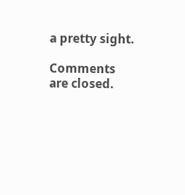a pretty sight.

Comments are closed.